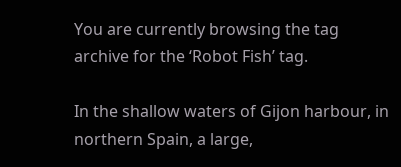You are currently browsing the tag archive for the ‘Robot Fish’ tag.

In the shallow waters of Gijon harbour, in northern Spain, a large,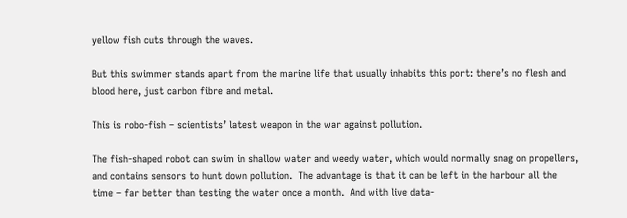yellow fish cuts through the waves.

But this swimmer stands apart from the marine life that usually inhabits this port: there’s no flesh and blood here, just carbon fibre and metal.

This is robo-fish – scientists’ latest weapon in the war against pollution.

The fish-shaped robot can swim in shallow water and weedy water, which would normally snag on propellers, and contains sensors to hunt down pollution.  The advantage is that it can be left in the harbour all the time – far better than testing the water once a month.  And with live data-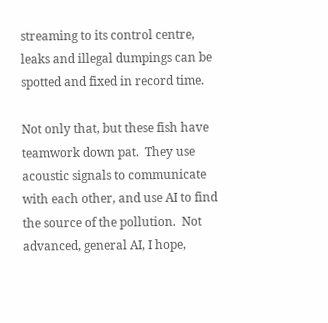streaming to its control centre, leaks and illegal dumpings can be spotted and fixed in record time.

Not only that, but these fish have teamwork down pat.  They use acoustic signals to communicate with each other, and use AI to find the source of the pollution.  Not advanced, general AI, I hope,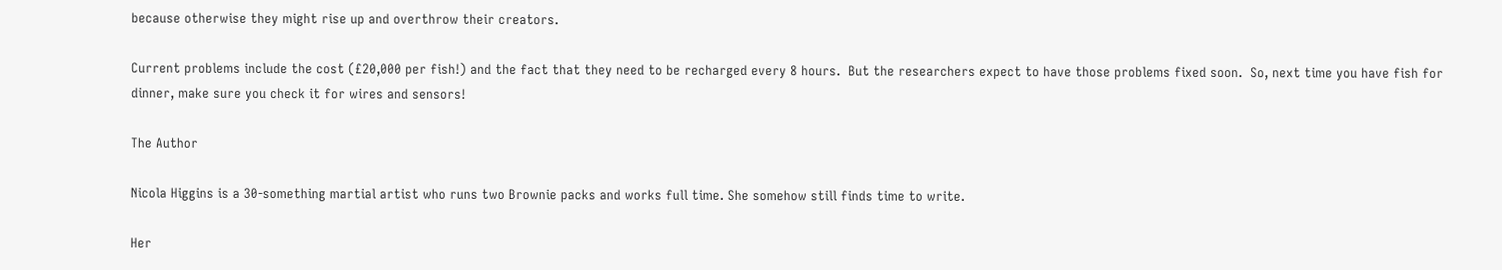because otherwise they might rise up and overthrow their creators.

Current problems include the cost (£20,000 per fish!) and the fact that they need to be recharged every 8 hours.  But the researchers expect to have those problems fixed soon.  So, next time you have fish for dinner, make sure you check it for wires and sensors!

The Author

Nicola Higgins is a 30-something martial artist who runs two Brownie packs and works full time. She somehow still finds time to write.

Her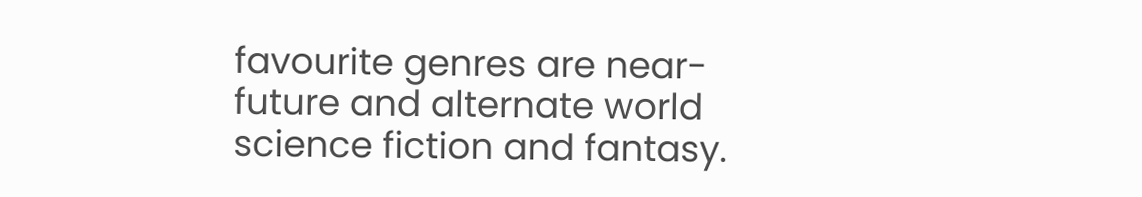favourite genres are near-future and alternate world science fiction and fantasy.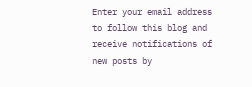Enter your email address to follow this blog and receive notifications of new posts by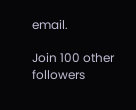email.

Join 100 other followers